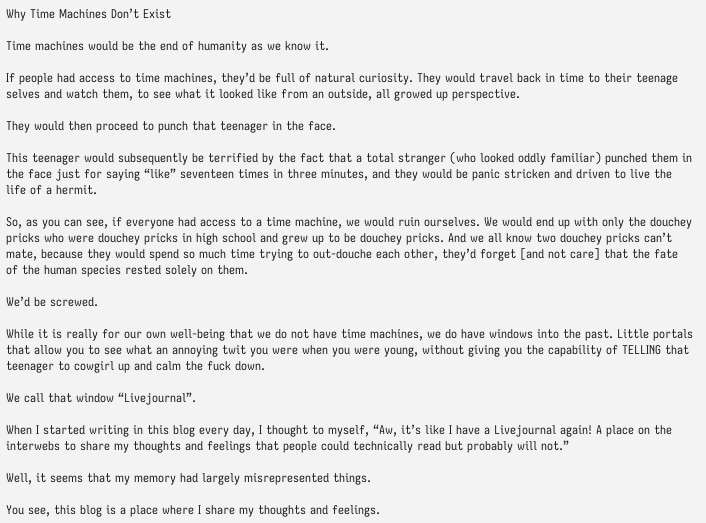Why Time Machines Don’t Exist

Time machines would be the end of humanity as we know it.

If people had access to time machines, they’d be full of natural curiosity. They would travel back in time to their teenage selves and watch them, to see what it looked like from an outside, all growed up perspective.

They would then proceed to punch that teenager in the face.

This teenager would subsequently be terrified by the fact that a total stranger (who looked oddly familiar) punched them in the face just for saying “like” seventeen times in three minutes, and they would be panic stricken and driven to live the life of a hermit.

So, as you can see, if everyone had access to a time machine, we would ruin ourselves. We would end up with only the douchey pricks who were douchey pricks in high school and grew up to be douchey pricks. And we all know two douchey pricks can’t mate, because they would spend so much time trying to out-douche each other, they’d forget [and not care] that the fate of the human species rested solely on them.

We’d be screwed.

While it is really for our own well-being that we do not have time machines, we do have windows into the past. Little portals that allow you to see what an annoying twit you were when you were young, without giving you the capability of TELLING that teenager to cowgirl up and calm the fuck down.

We call that window “Livejournal”.

When I started writing in this blog every day, I thought to myself, “Aw, it’s like I have a Livejournal again! A place on the interwebs to share my thoughts and feelings that people could technically read but probably will not.”

Well, it seems that my memory had largely misrepresented things.

You see, this blog is a place where I share my thoughts and feelings.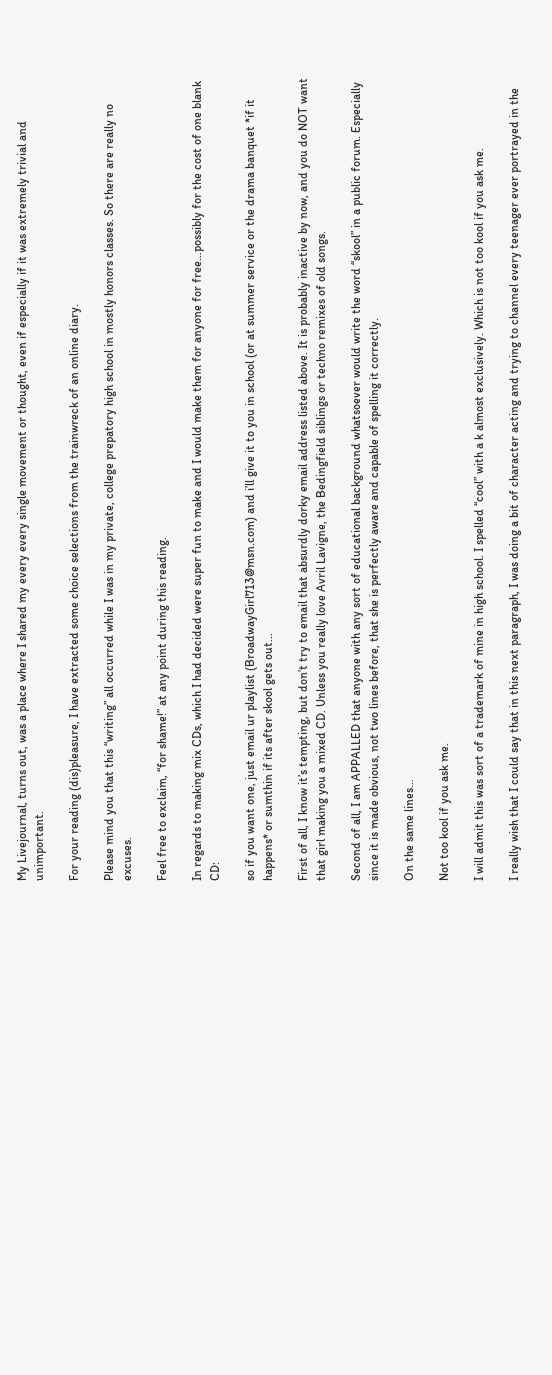My Livejournal, turns out, was a place where I shared my every every single movement or thought, even if especially if it was extremely trivial and unimportant.

For your reading (dis)pleasure, I have extracted some choice selections from the trainwreck of an online diary.

Please mind you that this “writing” all occurred while I was in my private, college prepatory high school in mostly honors classes. So there are really no excuses.

Feel free to exclaim, “for shame!” at any point during this reading.

In regards to making mix CDs, which I had decided were super fun to make and I would make them for anyone for free…possibly for the cost of one blank CD:

so if you want one, just email ur playlist (BroadwayGirl713@msn.com) and i’ll give it to you in school (or at summer service or the drama banquet *if it happens* or sumthin if its after skool gets out…

First of all, I know it’s tempting, but don’t try to email that absurdly dorky email address listed above. It is probably inactive by now, and you do NOT want that girl making you a mixed CD. Unless you really love Avril Lavigne, the Bedingfield siblings or techno remixes of old songs.

Second of all, I am APPALLED that anyone with any sort of educational background whatsoever would write the word “skool” in a public forum. Especially since it is made obvious, not two lines before, that she is perfectly aware and capable of spelling it correctly.

On the same lines…

Not too kool if you ask me.

I will admit this was sort of a trademark of mine in high school. I spelled “cool” with a k almost exclusively. Which is not too kool if you ask me.

I really wish that I could say that in this next paragraph, I was doing a bit of character acting and trying to channel every teenager ever portrayed in the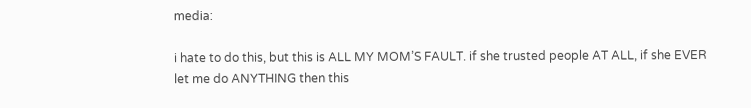media:

i hate to do this, but this is ALL MY MOM’S FAULT. if she trusted people AT ALL, if she EVER let me do ANYTHING then this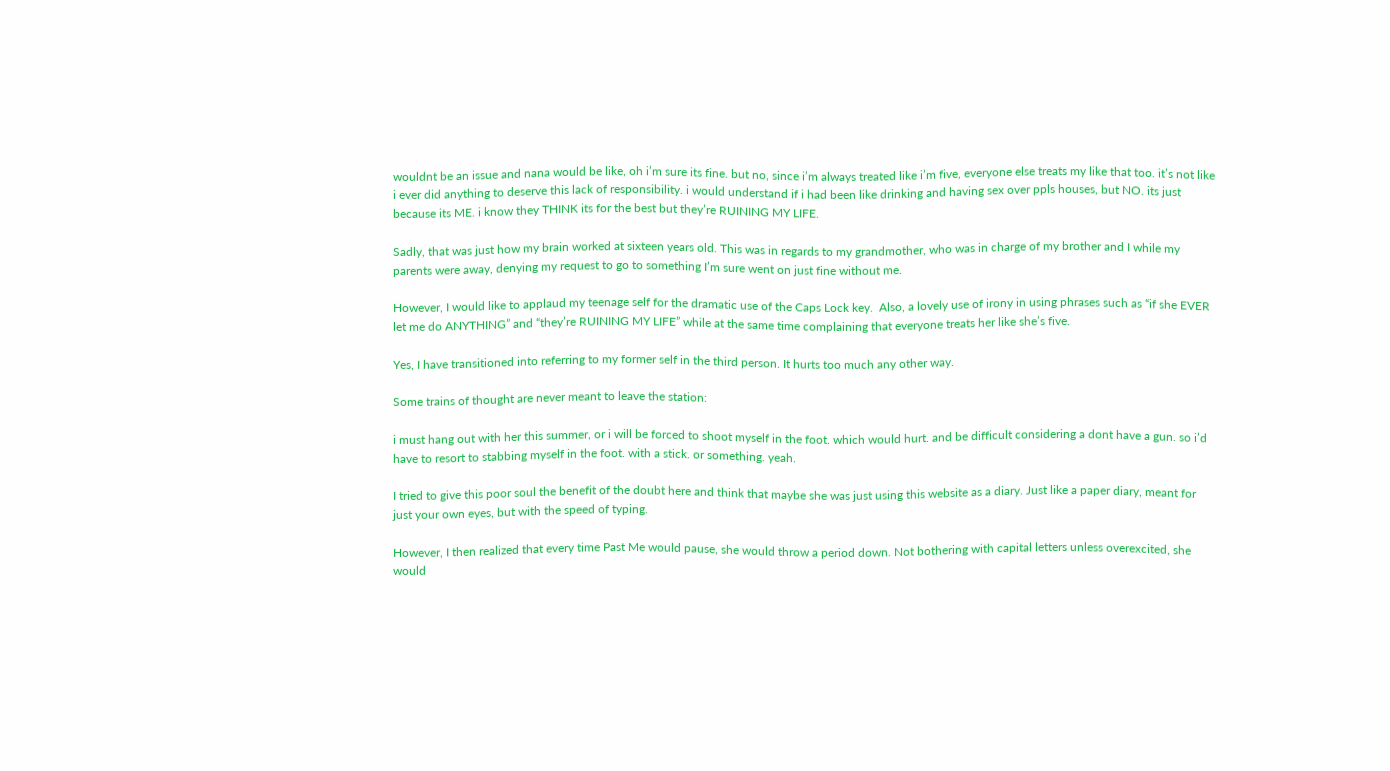wouldnt be an issue and nana would be like, oh i’m sure its fine. but no, since i’m always treated like i’m five, everyone else treats my like that too. it’s not like i ever did anything to deserve this lack of responsibility. i would understand if i had been like drinking and having sex over ppls houses, but NO. its just because its ME. i know they THINK its for the best but they’re RUINING MY LIFE.

Sadly, that was just how my brain worked at sixteen years old. This was in regards to my grandmother, who was in charge of my brother and I while my parents were away, denying my request to go to something I’m sure went on just fine without me.

However, I would like to applaud my teenage self for the dramatic use of the Caps Lock key.  Also, a lovely use of irony in using phrases such as “if she EVER let me do ANYTHING” and “they’re RUINING MY LIFE” while at the same time complaining that everyone treats her like she’s five.

Yes, I have transitioned into referring to my former self in the third person. It hurts too much any other way.

Some trains of thought are never meant to leave the station:

i must hang out with her this summer, or i will be forced to shoot myself in the foot. which would hurt. and be difficult considering a dont have a gun. so i’d have to resort to stabbing myself in the foot. with a stick. or something. yeah.

I tried to give this poor soul the benefit of the doubt here and think that maybe she was just using this website as a diary. Just like a paper diary, meant for just your own eyes, but with the speed of typing.

However, I then realized that every time Past Me would pause, she would throw a period down. Not bothering with capital letters unless overexcited, she would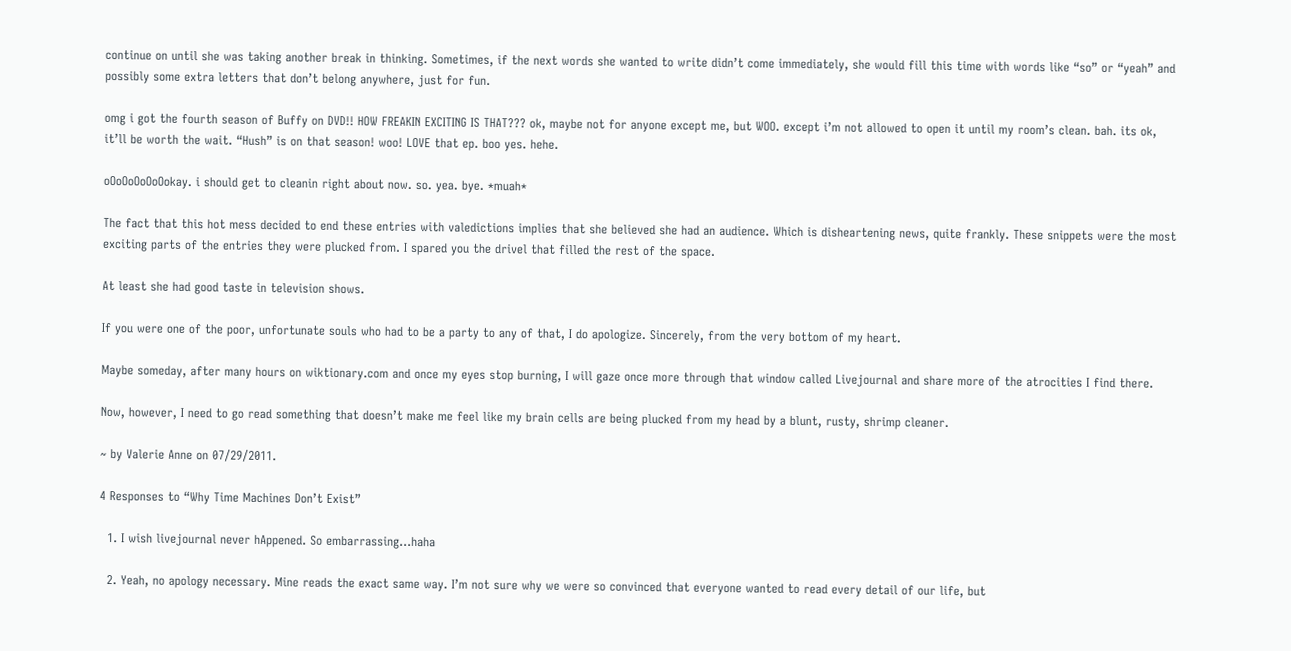continue on until she was taking another break in thinking. Sometimes, if the next words she wanted to write didn’t come immediately, she would fill this time with words like “so” or “yeah” and possibly some extra letters that don’t belong anywhere, just for fun.

omg i got the fourth season of Buffy on DVD!! HOW FREAKIN EXCITING IS THAT??? ok, maybe not for anyone except me, but WOO. except i’m not allowed to open it until my room’s clean. bah. its ok, it’ll be worth the wait. “Hush” is on that season! woo! LOVE that ep. boo yes. hehe.

oOoOoOoOoOokay. i should get to cleanin right about now. so. yea. bye. *muah*

The fact that this hot mess decided to end these entries with valedictions implies that she believed she had an audience. Which is disheartening news, quite frankly. These snippets were the most exciting parts of the entries they were plucked from. I spared you the drivel that filled the rest of the space.

At least she had good taste in television shows.

If you were one of the poor, unfortunate souls who had to be a party to any of that, I do apologize. Sincerely, from the very bottom of my heart.

Maybe someday, after many hours on wiktionary.com and once my eyes stop burning, I will gaze once more through that window called Livejournal and share more of the atrocities I find there.

Now, however, I need to go read something that doesn’t make me feel like my brain cells are being plucked from my head by a blunt, rusty, shrimp cleaner.

~ by Valerie Anne on 07/29/2011.

4 Responses to “Why Time Machines Don’t Exist”

  1. I wish livejournal never hAppened. So embarrassing…haha

  2. Yeah, no apology necessary. Mine reads the exact same way. I’m not sure why we were so convinced that everyone wanted to read every detail of our life, but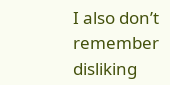I also don’t remember disliking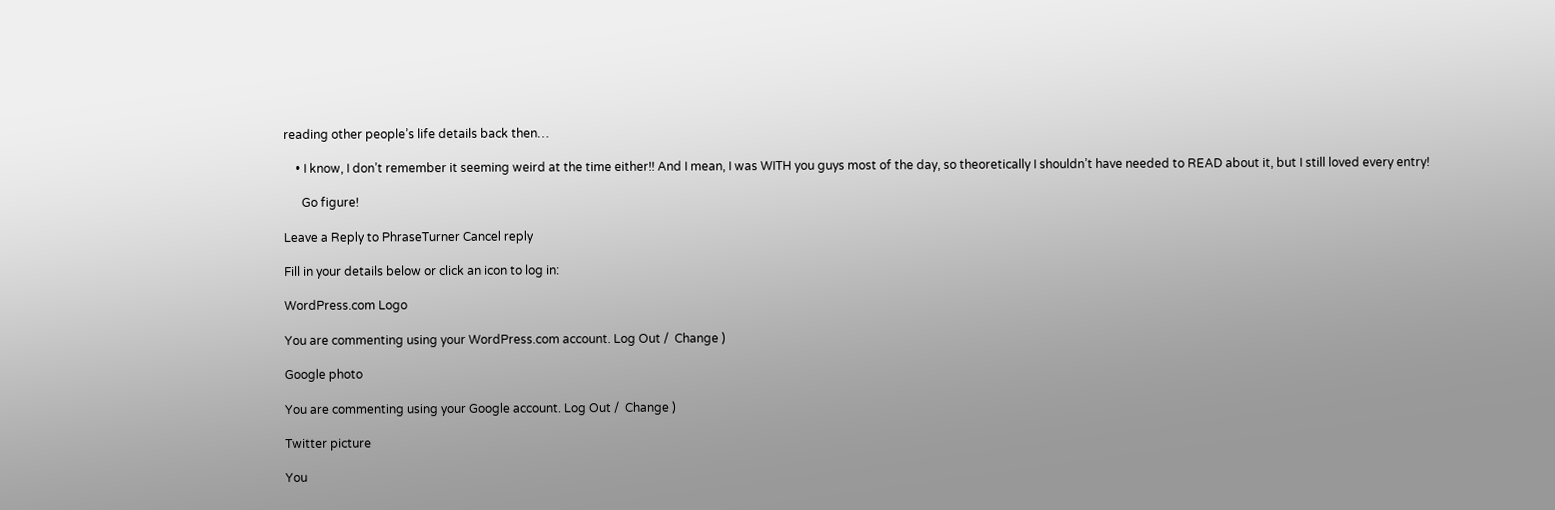reading other people’s life details back then…

    • I know, I don’t remember it seeming weird at the time either!! And I mean, I was WITH you guys most of the day, so theoretically I shouldn’t have needed to READ about it, but I still loved every entry!

      Go figure!

Leave a Reply to PhraseTurner Cancel reply

Fill in your details below or click an icon to log in:

WordPress.com Logo

You are commenting using your WordPress.com account. Log Out /  Change )

Google photo

You are commenting using your Google account. Log Out /  Change )

Twitter picture

You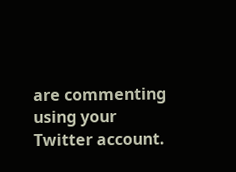are commenting using your Twitter account.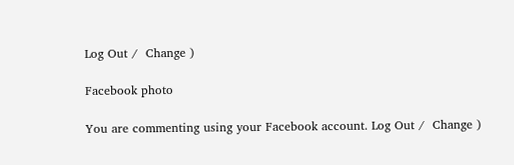Log Out /  Change )

Facebook photo

You are commenting using your Facebook account. Log Out /  Change )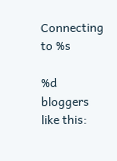Connecting to %s

%d bloggers like this: